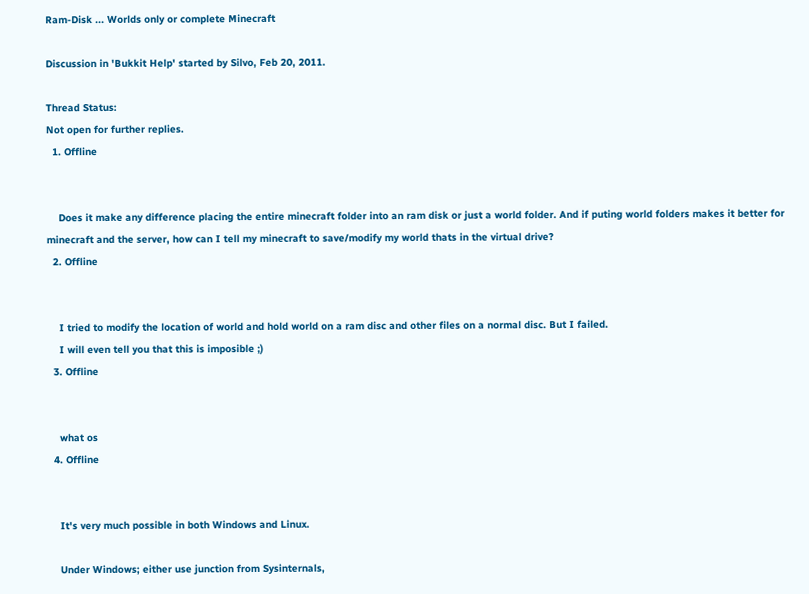Ram-Disk ... Worlds only or complete Minecraft

Discussion in 'Bukkit Help' started by Silvo, Feb 20, 2011.

Thread Status:
Not open for further replies.
  1. Offline


    Does it make any difference placing the entire minecraft folder into an ram disk or just a world folder. And if puting world folders makes it better for minecraft and the server, how can I tell my minecraft to save/modify my world thats in the virtual drive?
  2. Offline


    I tried to modify the location of world and hold world on a ram disc and other files on a normal disc. But I failed.
    I will even tell you that this is imposible ;)
  3. Offline


    what os
  4. Offline


    It's very much possible in both Windows and Linux.

    Under Windows; either use junction from Sysinternals,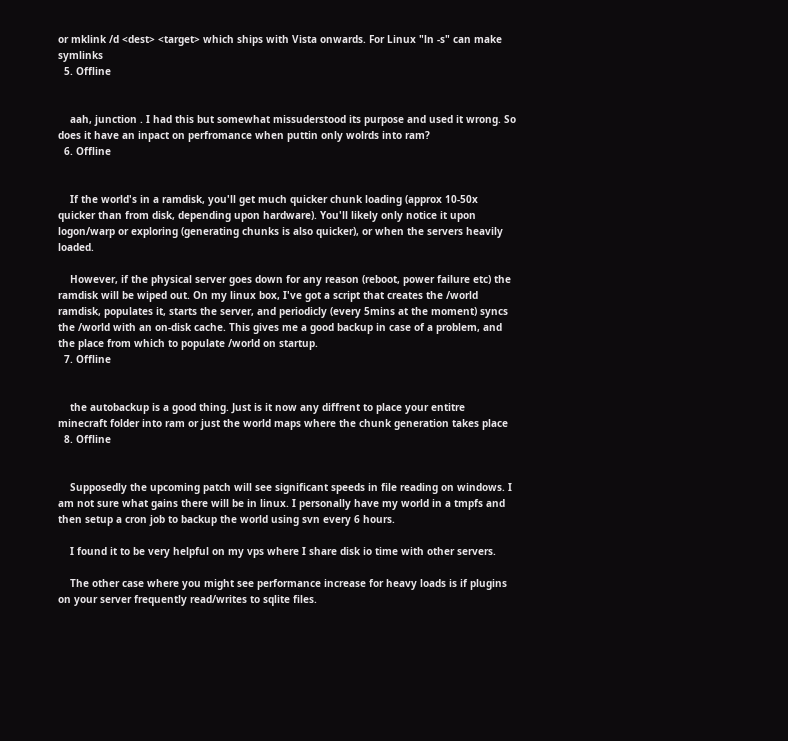or mklink /d <dest> <target> which ships with Vista onwards. For Linux "ln -s" can make symlinks
  5. Offline


    aah, junction . I had this but somewhat missuderstood its purpose and used it wrong. So does it have an inpact on perfromance when puttin only wolrds into ram?
  6. Offline


    If the world's in a ramdisk, you'll get much quicker chunk loading (approx 10-50x quicker than from disk, depending upon hardware). You'll likely only notice it upon logon/warp or exploring (generating chunks is also quicker), or when the servers heavily loaded.

    However, if the physical server goes down for any reason (reboot, power failure etc) the ramdisk will be wiped out. On my linux box, I've got a script that creates the /world ramdisk, populates it, starts the server, and periodicly (every 5mins at the moment) syncs the /world with an on-disk cache. This gives me a good backup in case of a problem, and the place from which to populate /world on startup.
  7. Offline


    the autobackup is a good thing. Just is it now any diffrent to place your entitre minecraft folder into ram or just the world maps where the chunk generation takes place
  8. Offline


    Supposedly the upcoming patch will see significant speeds in file reading on windows. I am not sure what gains there will be in linux. I personally have my world in a tmpfs and then setup a cron job to backup the world using svn every 6 hours.

    I found it to be very helpful on my vps where I share disk io time with other servers.

    The other case where you might see performance increase for heavy loads is if plugins on your server frequently read/writes to sqlite files.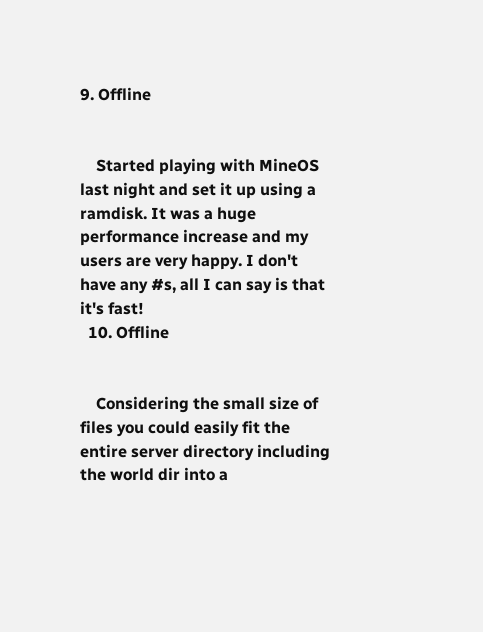9. Offline


    Started playing with MineOS last night and set it up using a ramdisk. It was a huge performance increase and my users are very happy. I don't have any #s, all I can say is that it's fast!
  10. Offline


    Considering the small size of files you could easily fit the entire server directory including the world dir into a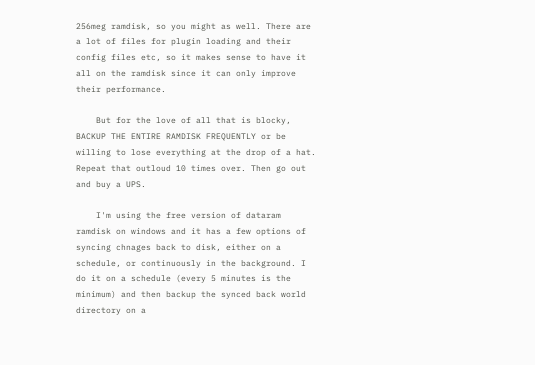256meg ramdisk, so you might as well. There are a lot of files for plugin loading and their config files etc, so it makes sense to have it all on the ramdisk since it can only improve their performance.

    But for the love of all that is blocky, BACKUP THE ENTIRE RAMDISK FREQUENTLY or be willing to lose everything at the drop of a hat. Repeat that outloud 10 times over. Then go out and buy a UPS.

    I'm using the free version of dataram ramdisk on windows and it has a few options of syncing chnages back to disk, either on a schedule, or continuously in the background. I do it on a schedule (every 5 minutes is the minimum) and then backup the synced back world directory on a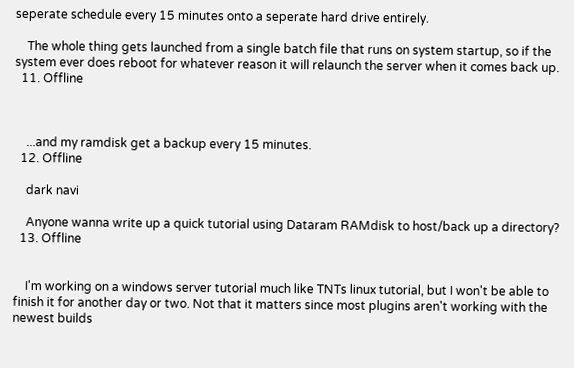seperate schedule every 15 minutes onto a seperate hard drive entirely.

    The whole thing gets launched from a single batch file that runs on system startup, so if the system ever does reboot for whatever reason it will relaunch the server when it comes back up.
  11. Offline



    ...and my ramdisk get a backup every 15 minutes.
  12. Offline

    dark navi

    Anyone wanna write up a quick tutorial using Dataram RAMdisk to host/back up a directory?
  13. Offline


    I'm working on a windows server tutorial much like TNTs linux tutorial, but I won't be able to finish it for another day or two. Not that it matters since most plugins aren't working with the newest builds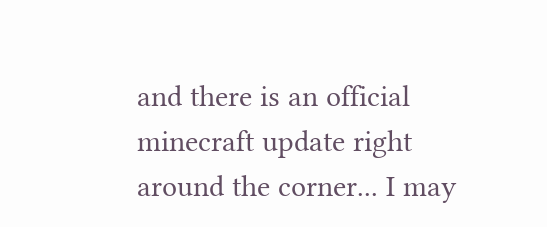and there is an official minecraft update right around the corner... I may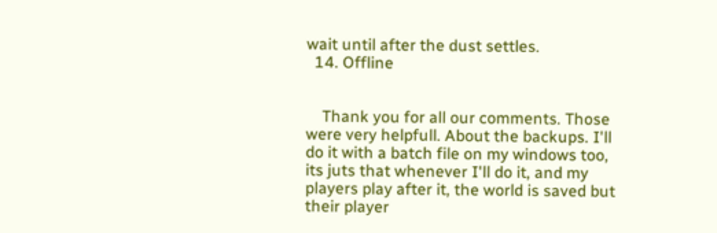wait until after the dust settles.
  14. Offline


    Thank you for all our comments. Those were very helpfull. About the backups. I'll do it with a batch file on my windows too, its juts that whenever I'll do it, and my players play after it, the world is saved but their player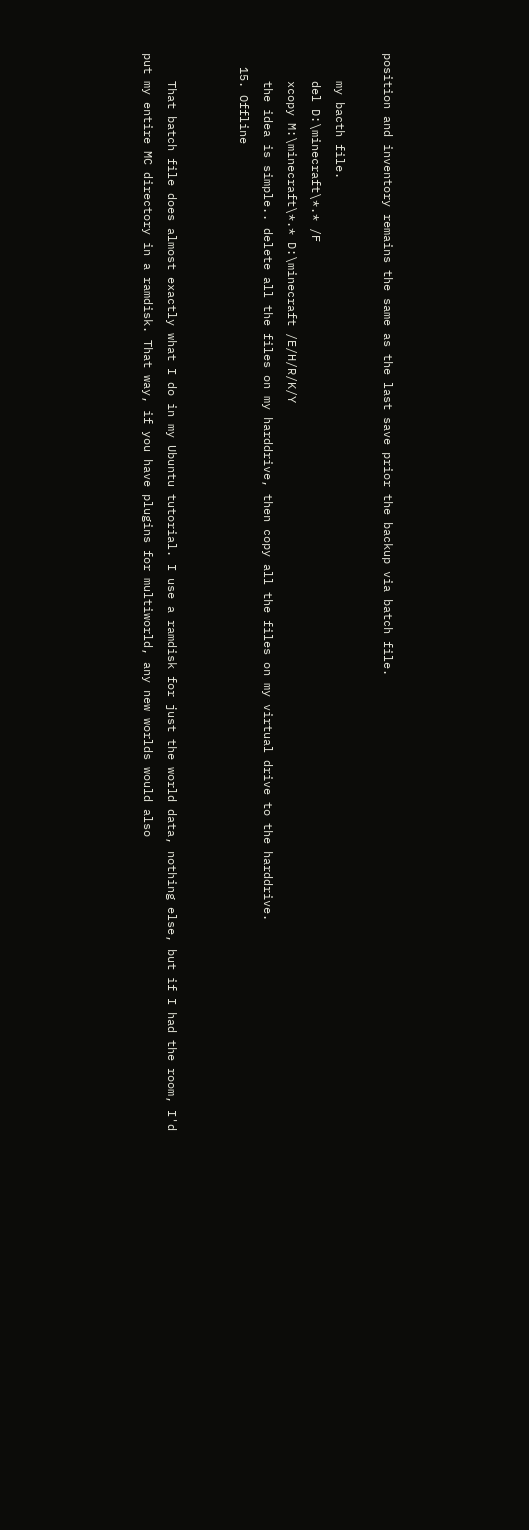position and inventory remains the same as the last save prior the backup via batch file.

    my bacth file.
    del D:\minecraft\*.* /F
    xcopy M:\minecraft\*.* D:\minecraft /E/H/R/K/Y
    the idea is simple.. delete all the files on my harddrive, then copy all the files on my virtual drive to the harddrive.
  15. Offline


    That batch file does almost exactly what I do in my Ubuntu tutorial. I use a ramdisk for just the world data, nothing else, but if I had the room, I'd put my entire MC directory in a ramdisk. That way, if you have plugins for multiworld, any new worlds would also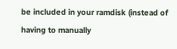be included in your ramdisk (instead of having to manually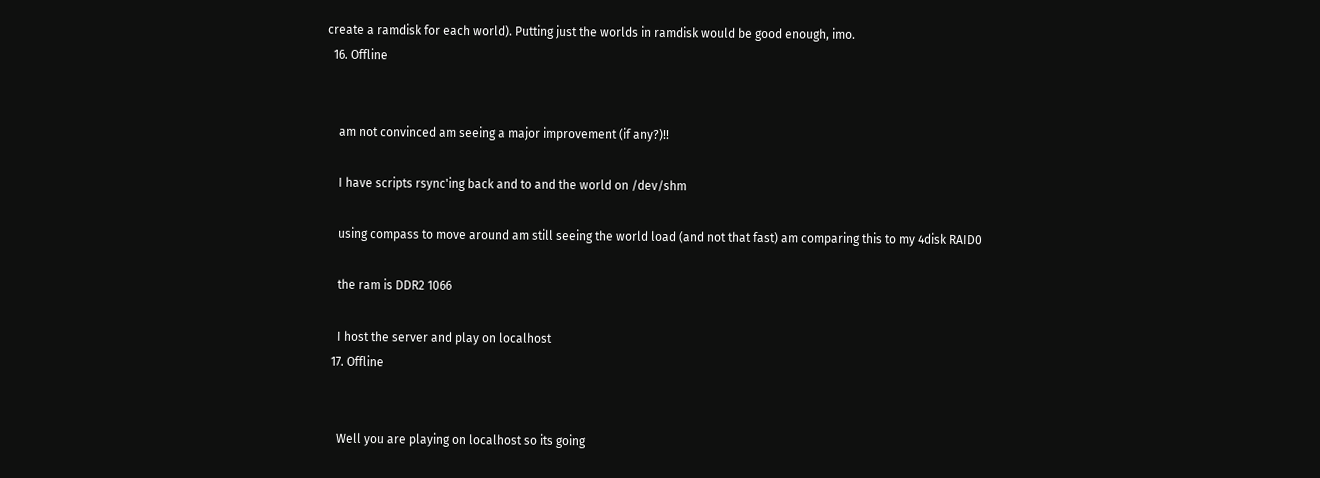create a ramdisk for each world). Putting just the worlds in ramdisk would be good enough, imo.
  16. Offline


    am not convinced am seeing a major improvement (if any?)!!

    I have scripts rsync'ing back and to and the world on /dev/shm

    using compass to move around am still seeing the world load (and not that fast) am comparing this to my 4disk RAID0

    the ram is DDR2 1066

    I host the server and play on localhost
  17. Offline


    Well you are playing on localhost so its going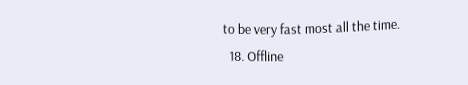to be very fast most all the time.
  18. Offline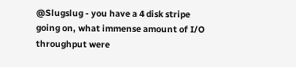@Slugslug - you have a 4 disk stripe going on, what immense amount of I/O throughput were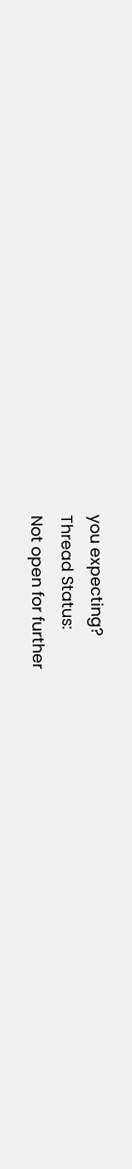you expecting?
Thread Status:
Not open for further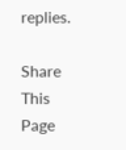replies.

Share This Page